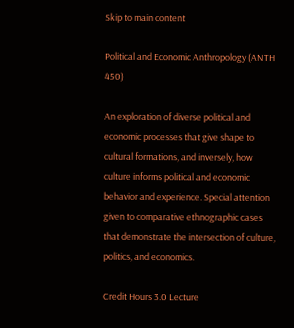Skip to main content

Political and Economic Anthropology (ANTH 450)

An exploration of diverse political and economic processes that give shape to cultural formations, and inversely, how culture informs political and economic behavior and experience. Special attention given to comparative ethnographic cases that demonstrate the intersection of culture, politics, and economics.

Credit Hours 3.0 Lecture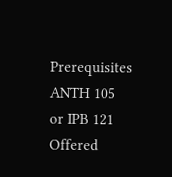Prerequisites ANTH 105 or IPB 121
Offered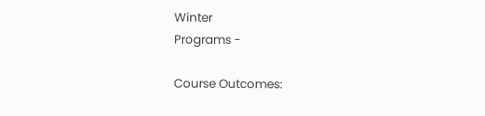Winter
Programs -

Course Outcomes: